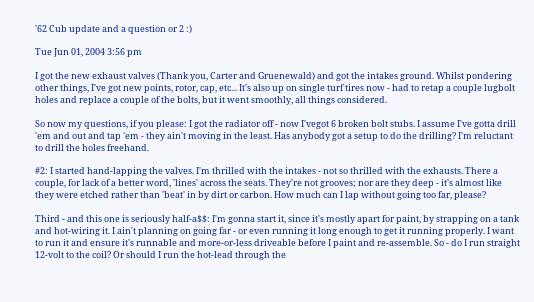'62 Cub update and a question or 2 :)

Tue Jun 01, 2004 3:56 pm

I got the new exhaust valves (Thank you, Carter and Gruenewald) and got the intakes ground. Whilst pondering other things, I've got new points, rotor, cap, etc... It's also up on single turf tires now - had to retap a couple lugbolt holes and replace a couple of the bolts, but it went smoothly, all things considered.

So now my questions, if you please: I got the radiator off - now I'vegot 6 broken bolt stubs. I assume I've gotta drill 'em and out and tap 'em - they ain't moving in the least. Has anybody got a setup to do the drilling? I'm reluctant to drill the holes freehand.

#2: I started hand-lapping the valves. I'm thrilled with the intakes - not so thrilled with the exhausts. There a couple, for lack of a better word, 'lines' across the seats. They're not grooves; nor are they deep - it's almost like they were etched rather than 'beat' in by dirt or carbon. How much can I lap without going too far, please?

Third - and this one is seriously half-a$$: I'm gonna start it, since it's mostly apart for paint, by strapping on a tank and hot-wiring it. I ain't planning on going far - or even running it long enough to get it running properly. I want to run it and ensure it's runnable and more-or-less driveable before I paint and re-assemble. So - do I run straight 12-volt to the coil? Or should I run the hot-lead through the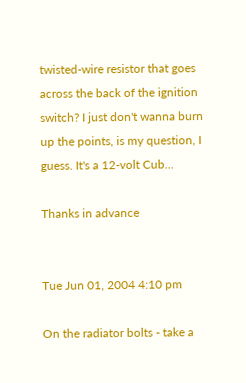twisted-wire resistor that goes across the back of the ignition switch? I just don't wanna burn up the points, is my question, I guess. It's a 12-volt Cub...

Thanks in advance


Tue Jun 01, 2004 4:10 pm

On the radiator bolts - take a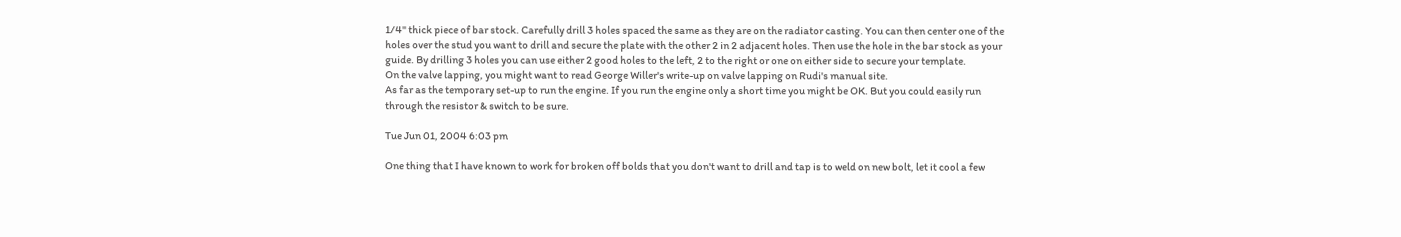1/4" thick piece of bar stock. Carefully drill 3 holes spaced the same as they are on the radiator casting. You can then center one of the holes over the stud you want to drill and secure the plate with the other 2 in 2 adjacent holes. Then use the hole in the bar stock as your guide. By drilling 3 holes you can use either 2 good holes to the left, 2 to the right or one on either side to secure your template.
On the valve lapping, you might want to read George Willer's write-up on valve lapping on Rudi's manual site.
As far as the temporary set-up to run the engine. If you run the engine only a short time you might be OK. But you could easily run through the resistor & switch to be sure.

Tue Jun 01, 2004 6:03 pm

One thing that I have known to work for broken off bolds that you don't want to drill and tap is to weld on new bolt, let it cool a few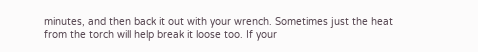minutes, and then back it out with your wrench. Sometimes just the heat from the torch will help break it loose too. If your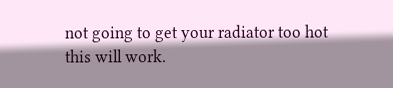not going to get your radiator too hot this will work.